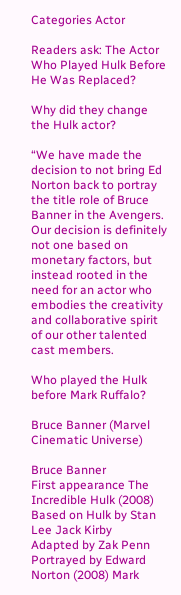Categories Actor

Readers ask: The Actor Who Played Hulk Before He Was Replaced?

Why did they change the Hulk actor?

“We have made the decision to not bring Ed Norton back to portray the title role of Bruce Banner in the Avengers. Our decision is definitely not one based on monetary factors, but instead rooted in the need for an actor who embodies the creativity and collaborative spirit of our other talented cast members.

Who played the Hulk before Mark Ruffalo?

Bruce Banner (Marvel Cinematic Universe)

Bruce Banner
First appearance The Incredible Hulk (2008)
Based on Hulk by Stan Lee Jack Kirby
Adapted by Zak Penn
Portrayed by Edward Norton (2008) Mark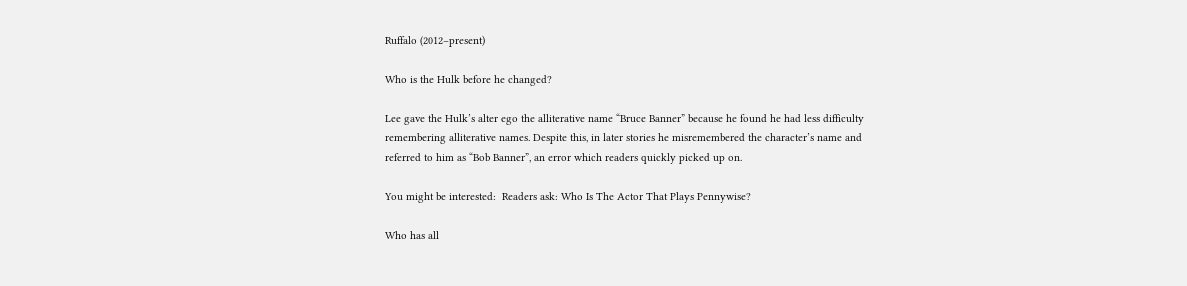Ruffalo (2012–present)

Who is the Hulk before he changed?

Lee gave the Hulk’s alter ego the alliterative name “Bruce Banner” because he found he had less difficulty remembering alliterative names. Despite this, in later stories he misremembered the character’s name and referred to him as “Bob Banner”, an error which readers quickly picked up on.

You might be interested:  Readers ask: Who Is The Actor That Plays Pennywise?

Who has all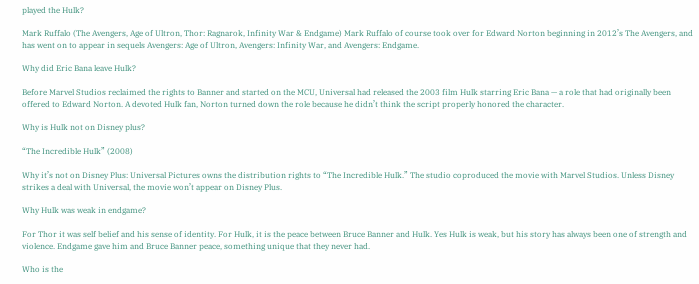played the Hulk?

Mark Ruffalo (The Avengers, Age of Ultron, Thor: Ragnarok, Infinity War & Endgame) Mark Ruffalo of course took over for Edward Norton beginning in 2012’s The Avengers, and has went on to appear in sequels Avengers: Age of Ultron, Avengers: Infinity War, and Avengers: Endgame.

Why did Eric Bana leave Hulk?

Before Marvel Studios reclaimed the rights to Banner and started on the MCU, Universal had released the 2003 film Hulk starring Eric Bana — a role that had originally been offered to Edward Norton. A devoted Hulk fan, Norton turned down the role because he didn’t think the script properly honored the character.

Why is Hulk not on Disney plus?

“The Incredible Hulk” (2008)

Why it’s not on Disney Plus: Universal Pictures owns the distribution rights to “The Incredible Hulk.” The studio coproduced the movie with Marvel Studios. Unless Disney strikes a deal with Universal, the movie won’t appear on Disney Plus.

Why Hulk was weak in endgame?

For Thor it was self belief and his sense of identity. For Hulk, it is the peace between Bruce Banner and Hulk. Yes Hulk is weak, but his story has always been one of strength and violence. Endgame gave him and Bruce Banner peace, something unique that they never had.

Who is the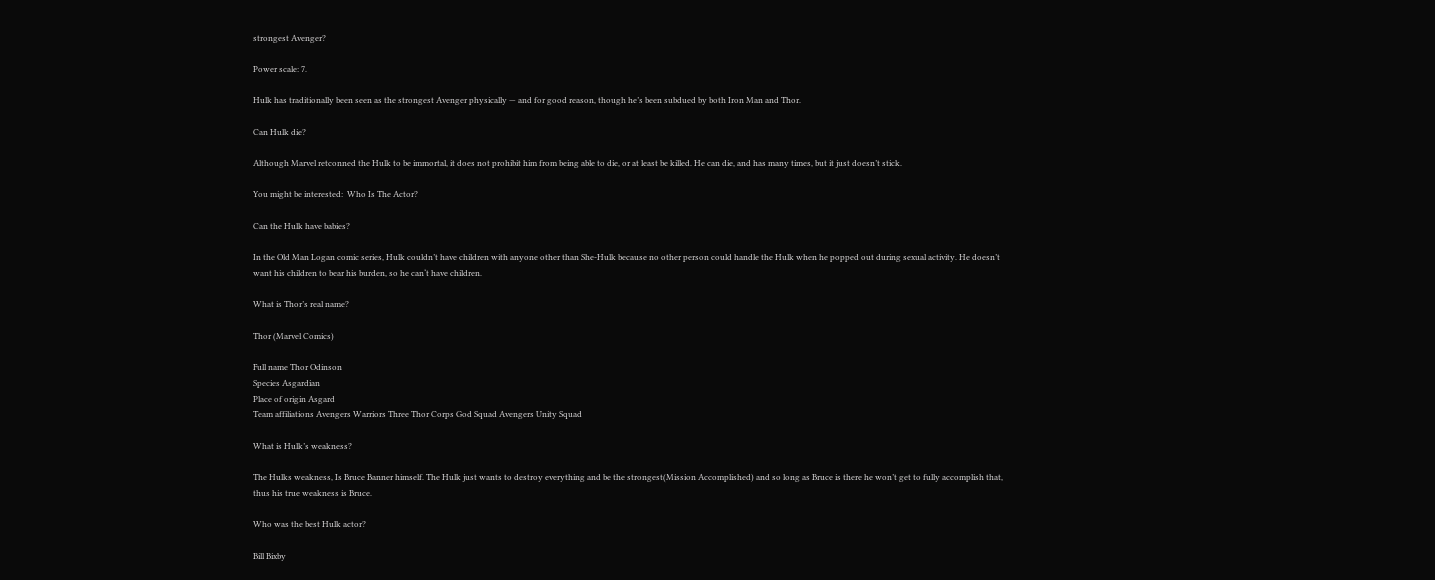strongest Avenger?

Power scale: 7.

Hulk has traditionally been seen as the strongest Avenger physically — and for good reason, though he’s been subdued by both Iron Man and Thor.

Can Hulk die?

Although Marvel retconned the Hulk to be immortal, it does not prohibit him from being able to die, or at least be killed. He can die, and has many times, but it just doesn’t stick.

You might be interested:  Who Is The Actor?

Can the Hulk have babies?

In the Old Man Logan comic series, Hulk couldn’t have children with anyone other than She-Hulk because no other person could handle the Hulk when he popped out during sexual activity. He doesn’t want his children to bear his burden, so he can‘t have children.

What is Thor’s real name?

Thor (Marvel Comics)

Full name Thor Odinson
Species Asgardian
Place of origin Asgard
Team affiliations Avengers Warriors Three Thor Corps God Squad Avengers Unity Squad

What is Hulk’s weakness?

The Hulks weakness, Is Bruce Banner himself. The Hulk just wants to destroy everything and be the strongest(Mission Accomplished) and so long as Bruce is there he won’t get to fully accomplish that, thus his true weakness is Bruce.

Who was the best Hulk actor?

Bill Bixby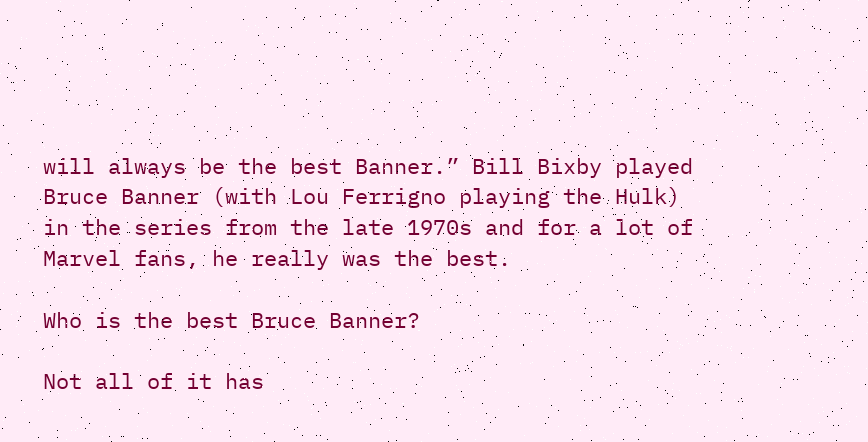will always be the best Banner.” Bill Bixby played Bruce Banner (with Lou Ferrigno playing the Hulk) in the series from the late 1970s and for a lot of Marvel fans, he really was the best.

Who is the best Bruce Banner?

Not all of it has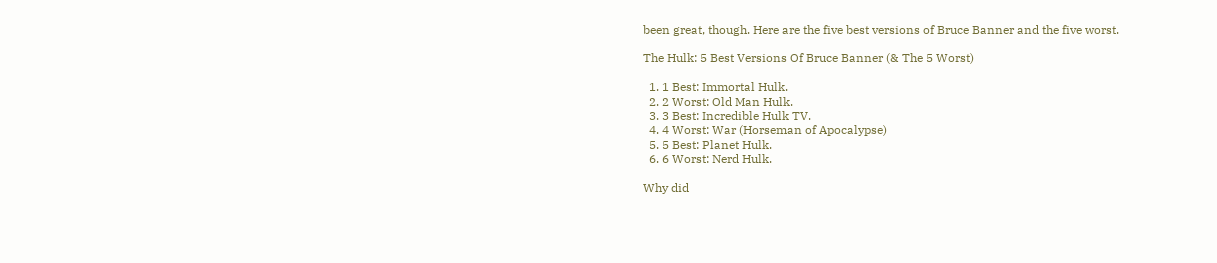been great, though. Here are the five best versions of Bruce Banner and the five worst.

The Hulk: 5 Best Versions Of Bruce Banner (& The 5 Worst)

  1. 1 Best: Immortal Hulk.
  2. 2 Worst: Old Man Hulk.
  3. 3 Best: Incredible Hulk TV.
  4. 4 Worst: War (Horseman of Apocalypse)
  5. 5 Best: Planet Hulk.
  6. 6 Worst: Nerd Hulk.

Why did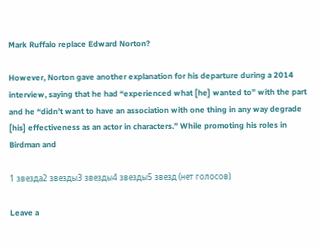Mark Ruffalo replace Edward Norton?

However, Norton gave another explanation for his departure during a 2014 interview, saying that he had “experienced what [he] wanted to” with the part and he “didn’t want to have an association with one thing in any way degrade [his] effectiveness as an actor in characters.” While promoting his roles in Birdman and

1 звезда2 звезды3 звезды4 звезды5 звезд (нет голосов)

Leave a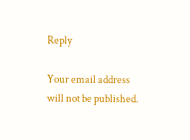Reply

Your email address will not be published.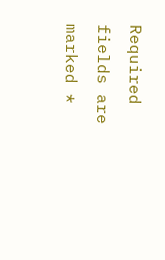Required fields are marked *